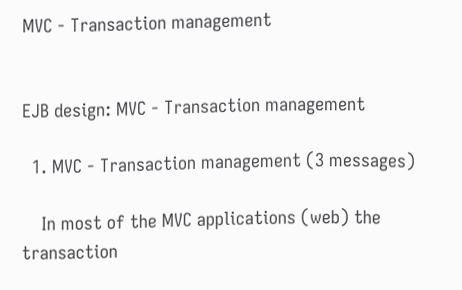MVC - Transaction management


EJB design: MVC - Transaction management

  1. MVC - Transaction management (3 messages)

    In most of the MVC applications (web) the transaction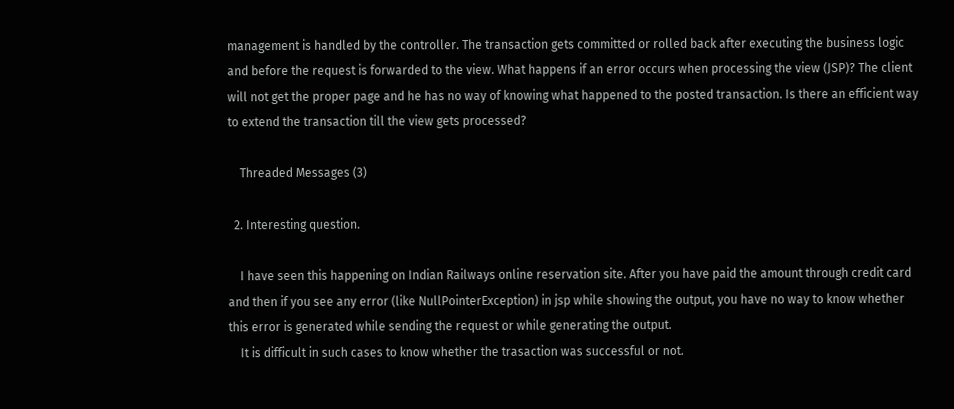management is handled by the controller. The transaction gets committed or rolled back after executing the business logic and before the request is forwarded to the view. What happens if an error occurs when processing the view (JSP)? The client will not get the proper page and he has no way of knowing what happened to the posted transaction. Is there an efficient way to extend the transaction till the view gets processed?

    Threaded Messages (3)

  2. Interesting question.

    I have seen this happening on Indian Railways online reservation site. After you have paid the amount through credit card and then if you see any error (like NullPointerException) in jsp while showing the output, you have no way to know whether this error is generated while sending the request or while generating the output.
    It is difficult in such cases to know whether the trasaction was successful or not.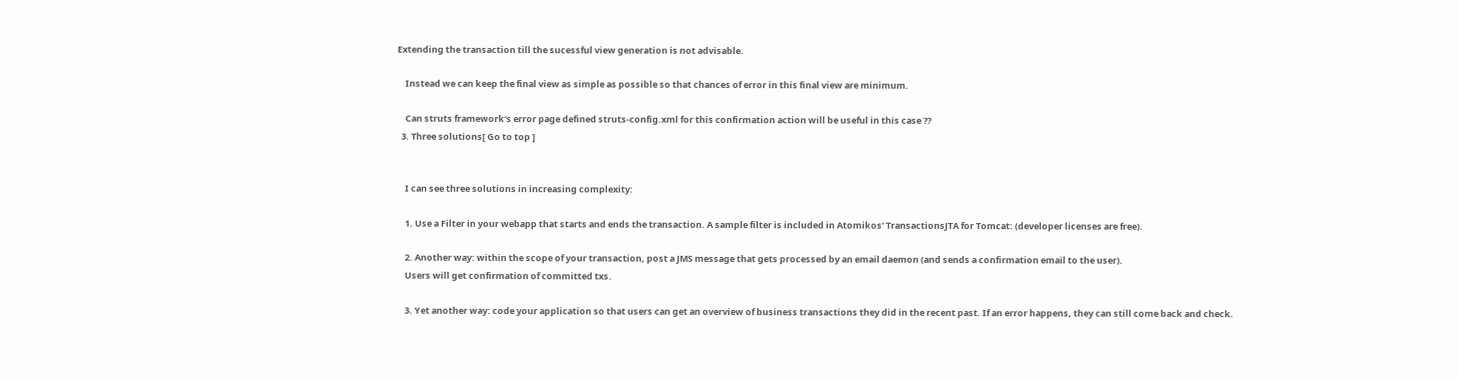Extending the transaction till the sucessful view generation is not advisable.

    Instead we can keep the final view as simple as possible so that chances of error in this final view are minimum.

    Can struts framework's error page defined struts-config.xml for this confirmation action will be useful in this case ??
  3. Three solutions[ Go to top ]


    I can see three solutions in increasing complexity:

    1. Use a Filter in your webapp that starts and ends the transaction. A sample filter is included in Atomikos' TransactionsJTA for Tomcat: (developer licenses are free).

    2. Another way: within the scope of your transaction, post a JMS message that gets processed by an email daemon (and sends a confirmation email to the user).
    Users will get confirmation of committed txs.

    3. Yet another way: code your application so that users can get an overview of business transactions they did in the recent past. If an error happens, they can still come back and check.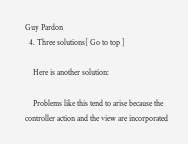Guy Pardon
  4. Three solutions[ Go to top ]

    Here is another solution:

    Problems like this tend to arise because the controller action and the view are incorporated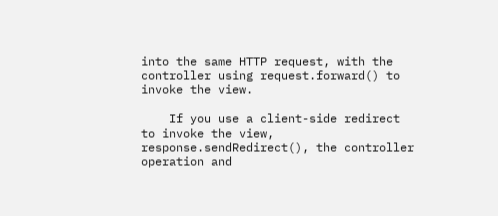into the same HTTP request, with the controller using request.forward() to invoke the view.

    If you use a client-side redirect to invoke the view, response.sendRedirect(), the controller operation and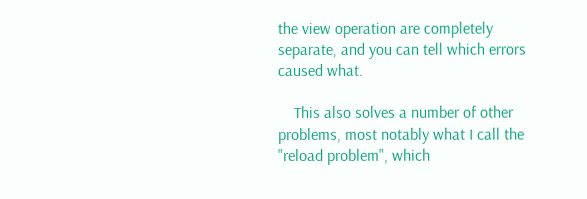the view operation are completely separate, and you can tell which errors caused what.

    This also solves a number of other problems, most notably what I call the "reload problem", which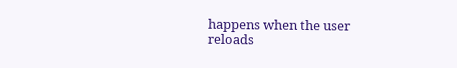happens when the user reloads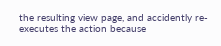the resulting view page, and accidently re-executes the action because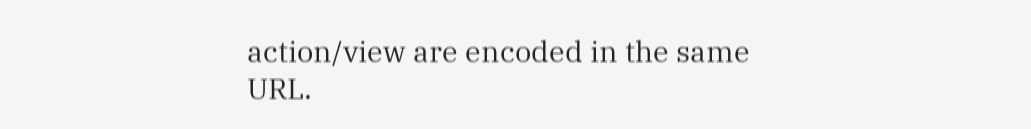action/view are encoded in the same URL.